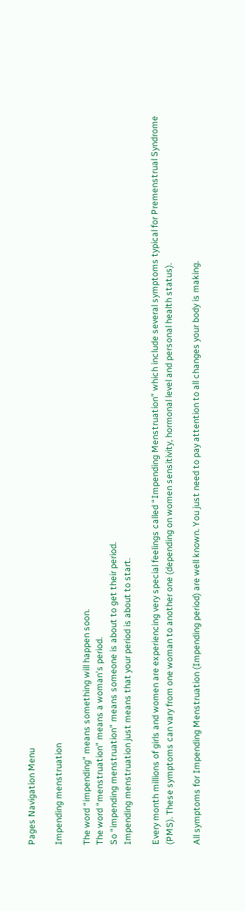Pages Navigation Menu

Impending menstruation

The word “impending” means something will happen soon.
The word “menstruation” means a woman’s period.
So “impending menstruation” means someone is about to get their period.
Impending menstruation just means that your period is about to start.

Every month millions of girls and women are experiencing very special feelings called “Impending Menstruation” which include several symptoms typical for Premenstrual Syndrome (PMS). These symptoms can vary from one woman to another one (depending on women sensitivity, hormonal level and personal health status).

All symptoms for Impending Menstruation (Impending period) are well known. You just need to pay attention to all changes your body is making.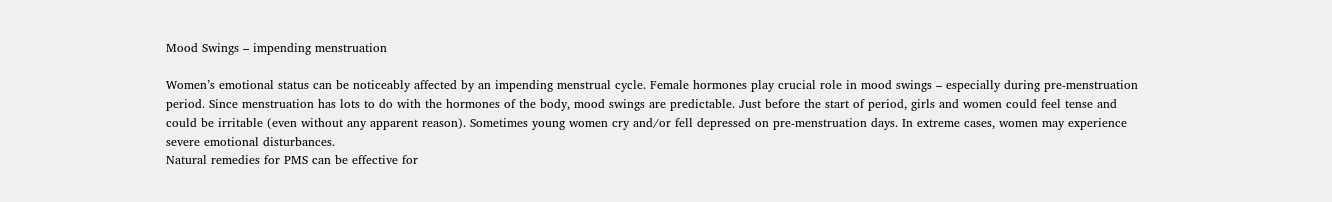Mood Swings – impending menstruation

Women’s emotional status can be noticeably affected by an impending menstrual cycle. Female hormones play crucial role in mood swings – especially during pre-menstruation period. Since menstruation has lots to do with the hormones of the body, mood swings are predictable. Just before the start of period, girls and women could feel tense and could be irritable (even without any apparent reason). Sometimes young women cry and/or fell depressed on pre-menstruation days. In extreme cases, women may experience severe emotional disturbances.
Natural remedies for PMS can be effective for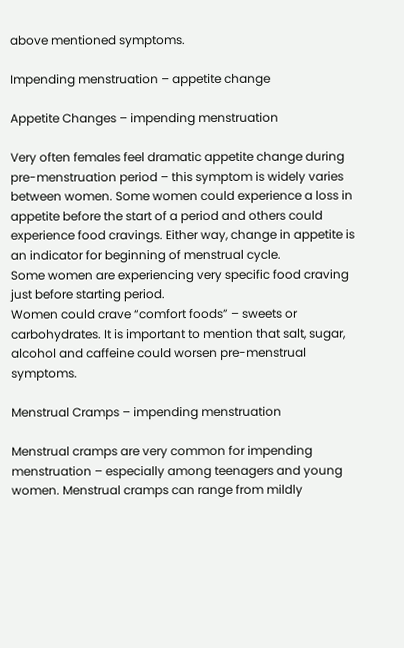above mentioned symptoms.

Impending menstruation – appetite change

Appetite Changes – impending menstruation

Very often females feel dramatic appetite change during pre-menstruation period – this symptom is widely varies between women. Some women could experience a loss in appetite before the start of a period and others could experience food cravings. Either way, change in appetite is an indicator for beginning of menstrual cycle.
Some women are experiencing very specific food craving just before starting period.
Women could crave “comfort foods” – sweets or carbohydrates. It is important to mention that salt, sugar, alcohol and caffeine could worsen pre-menstrual symptoms.

Menstrual Cramps – impending menstruation

Menstrual cramps are very common for impending menstruation – especially among teenagers and young women. Menstrual cramps can range from mildly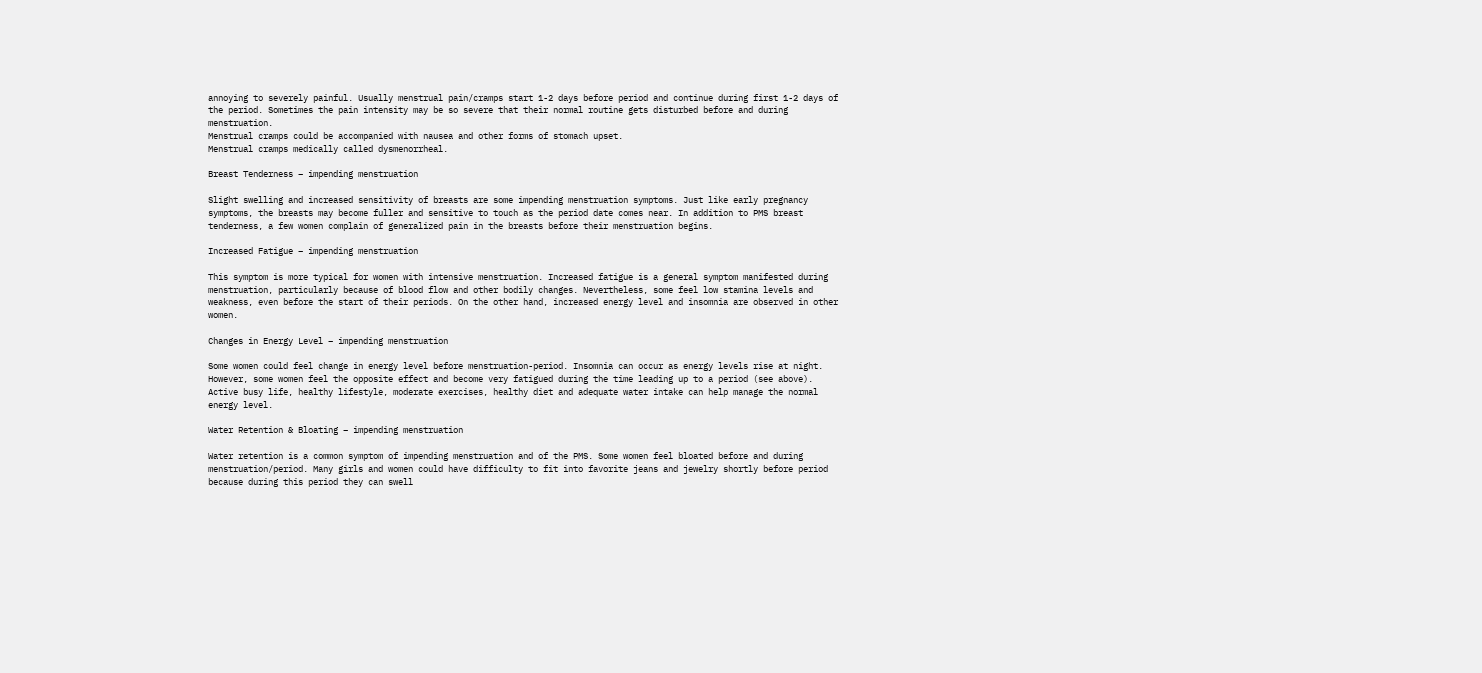annoying to severely painful. Usually menstrual pain/cramps start 1-2 days before period and continue during first 1-2 days of the period. Sometimes the pain intensity may be so severe that their normal routine gets disturbed before and during menstruation.
Menstrual cramps could be accompanied with nausea and other forms of stomach upset.
Menstrual cramps medically called dysmenorrheal.

Breast Tenderness – impending menstruation

Slight swelling and increased sensitivity of breasts are some impending menstruation symptoms. Just like early pregnancy symptoms, the breasts may become fuller and sensitive to touch as the period date comes near. In addition to PMS breast tenderness, a few women complain of generalized pain in the breasts before their menstruation begins.

Increased Fatigue – impending menstruation

This symptom is more typical for women with intensive menstruation. Increased fatigue is a general symptom manifested during menstruation, particularly because of blood flow and other bodily changes. Nevertheless, some feel low stamina levels and weakness, even before the start of their periods. On the other hand, increased energy level and insomnia are observed in other women.

Changes in Energy Level – impending menstruation

Some women could feel change in energy level before menstruation-period. Insomnia can occur as energy levels rise at night. However, some women feel the opposite effect and become very fatigued during the time leading up to a period (see above). Active busy life, healthy lifestyle, moderate exercises, healthy diet and adequate water intake can help manage the normal energy level.

Water Retention & Bloating – impending menstruation

Water retention is a common symptom of impending menstruation and of the PMS. Some women feel bloated before and during menstruation/period. Many girls and women could have difficulty to fit into favorite jeans and jewelry shortly before period because during this period they can swell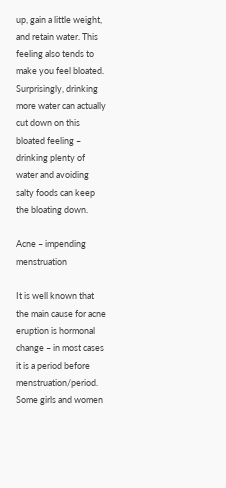up, gain a little weight, and retain water. This feeling also tends to make you feel bloated. Surprisingly, drinking more water can actually cut down on this bloated feeling – drinking plenty of water and avoiding salty foods can keep the bloating down.

Acne – impending menstruation

It is well known that the main cause for acne eruption is hormonal change – in most cases it is a period before menstruation/period. Some girls and women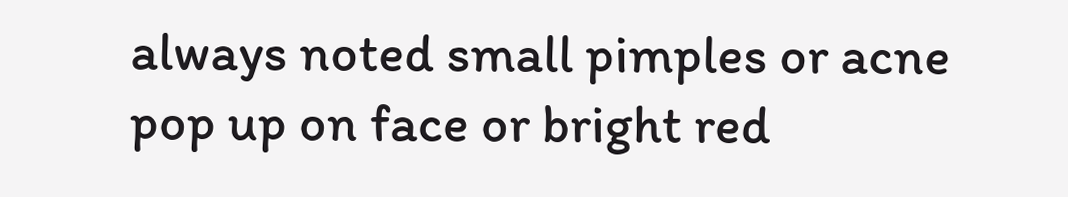always noted small pimples or acne pop up on face or bright red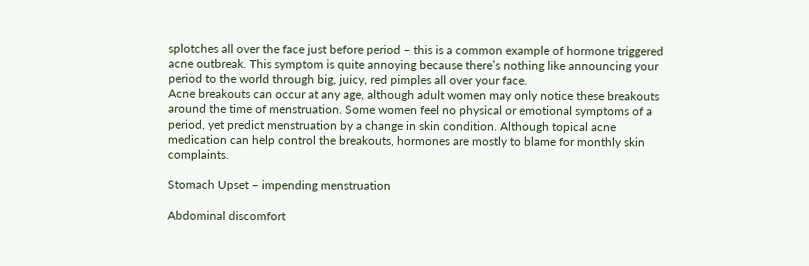splotches all over the face just before period – this is a common example of hormone triggered acne outbreak. This symptom is quite annoying because there’s nothing like announcing your period to the world through big, juicy, red pimples all over your face.
Acne breakouts can occur at any age, although adult women may only notice these breakouts around the time of menstruation. Some women feel no physical or emotional symptoms of a period, yet predict menstruation by a change in skin condition. Although topical acne medication can help control the breakouts, hormones are mostly to blame for monthly skin complaints.

Stomach Upset – impending menstruation

Abdominal discomfort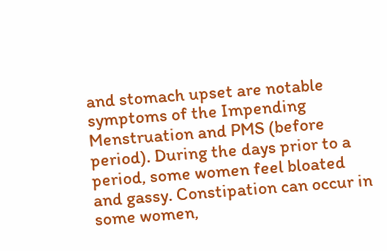and stomach upset are notable symptoms of the Impending Menstruation and PMS (before period). During the days prior to a period, some women feel bloated and gassy. Constipation can occur in some women,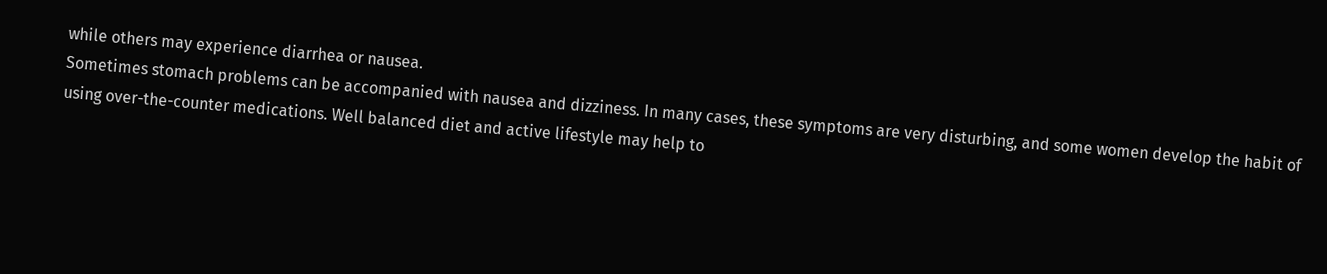while others may experience diarrhea or nausea.
Sometimes stomach problems can be accompanied with nausea and dizziness. In many cases, these symptoms are very disturbing, and some women develop the habit of using over-the-counter medications. Well balanced diet and active lifestyle may help to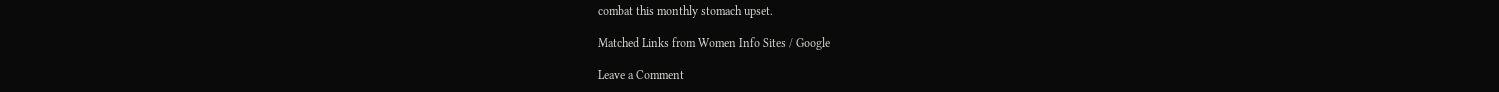combat this monthly stomach upset.

Matched Links from Women Info Sites / Google

Leave a Comment